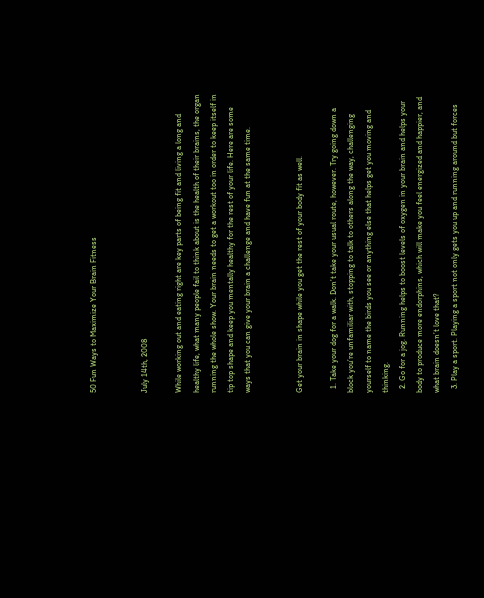50 Fun Ways to Maximize Your Brain Fitness


July 14th, 2008

While working out and eating right are key parts of being fit and living a long and healthy life, what many people fail to think about is the health of their brains, the organ running the whole show. Your brain needs to get a workout too in order to keep itself in tip top shape and keep you mentally healthy for the rest of your life. Here are some ways that you can give your brain a challenge and have fun at the same time.


Get your brain in shape while you get the rest of your body fit as well.

  1. Take your dog for a walk. Don’t take your usual route, however. Try going down a block you’re unfamiliar with, stopping to talk to others along the way, challenging yourself to name the birds you see or anything else that helps get you moving and thinking.
  2. Go for a jog. Running helps to boost levels of oxygen in your brain and helps your body to produce more endorphins, which will make you feel energized and happier, and what brain doesn’t love that?
  3. Play a sport. Playing a sport not only gets you up and running around but forces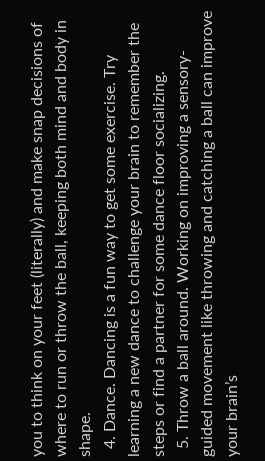you to think on your feet (literally) and make snap decisions of where to run or throw the ball, keeping both mind and body in shape.
  4. Dance. Dancing is a fun way to get some exercise. Try learning a new dance to challenge your brain to remember the steps or find a partner for some dance floor socializing.
  5. Throw a ball around. Working on improving a sensory-guided movement like throwing and catching a ball can improve your brain’s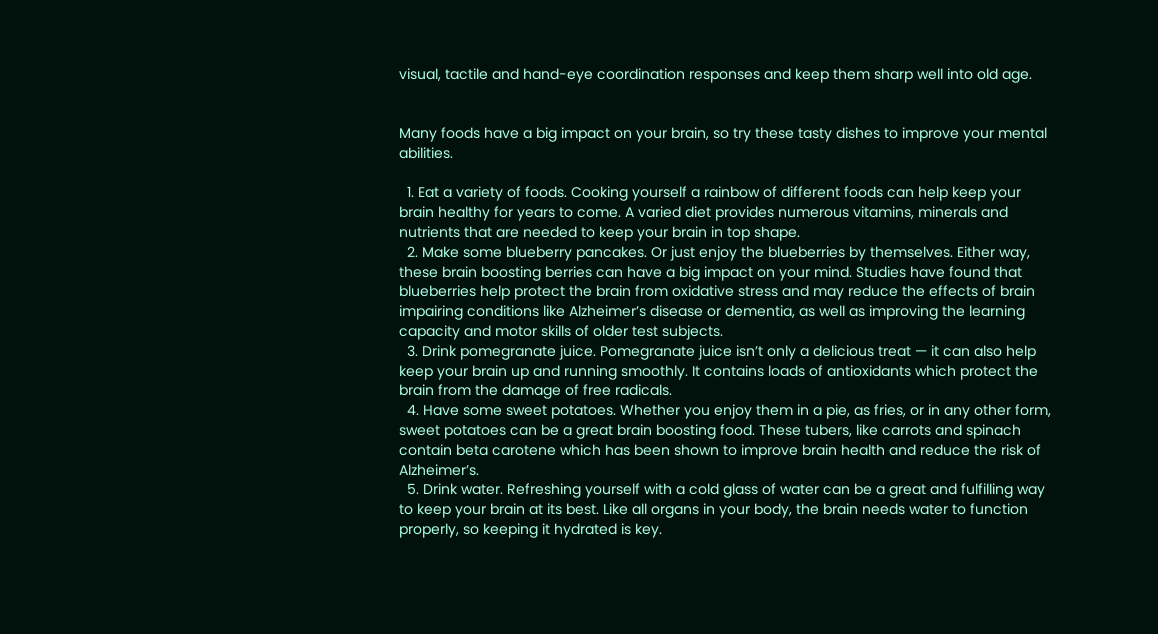visual, tactile and hand-eye coordination responses and keep them sharp well into old age.


Many foods have a big impact on your brain, so try these tasty dishes to improve your mental abilities.

  1. Eat a variety of foods. Cooking yourself a rainbow of different foods can help keep your brain healthy for years to come. A varied diet provides numerous vitamins, minerals and nutrients that are needed to keep your brain in top shape.
  2. Make some blueberry pancakes. Or just enjoy the blueberries by themselves. Either way, these brain boosting berries can have a big impact on your mind. Studies have found that blueberries help protect the brain from oxidative stress and may reduce the effects of brain impairing conditions like Alzheimer’s disease or dementia, as well as improving the learning capacity and motor skills of older test subjects.
  3. Drink pomegranate juice. Pomegranate juice isn’t only a delicious treat — it can also help keep your brain up and running smoothly. It contains loads of antioxidants which protect the brain from the damage of free radicals.
  4. Have some sweet potatoes. Whether you enjoy them in a pie, as fries, or in any other form, sweet potatoes can be a great brain boosting food. These tubers, like carrots and spinach contain beta carotene which has been shown to improve brain health and reduce the risk of Alzheimer’s.
  5. Drink water. Refreshing yourself with a cold glass of water can be a great and fulfilling way to keep your brain at its best. Like all organs in your body, the brain needs water to function properly, so keeping it hydrated is key.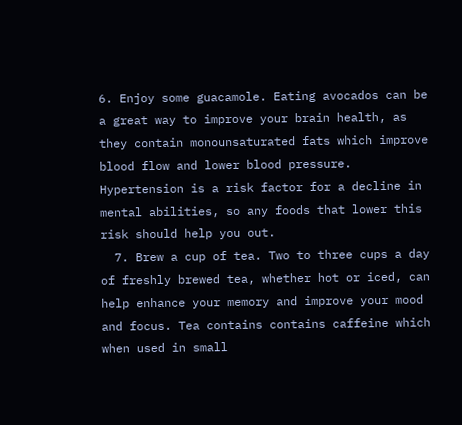6. Enjoy some guacamole. Eating avocados can be a great way to improve your brain health, as they contain monounsaturated fats which improve blood flow and lower blood pressure. Hypertension is a risk factor for a decline in mental abilities, so any foods that lower this risk should help you out.
  7. Brew a cup of tea. Two to three cups a day of freshly brewed tea, whether hot or iced, can help enhance your memory and improve your mood and focus. Tea contains contains caffeine which when used in small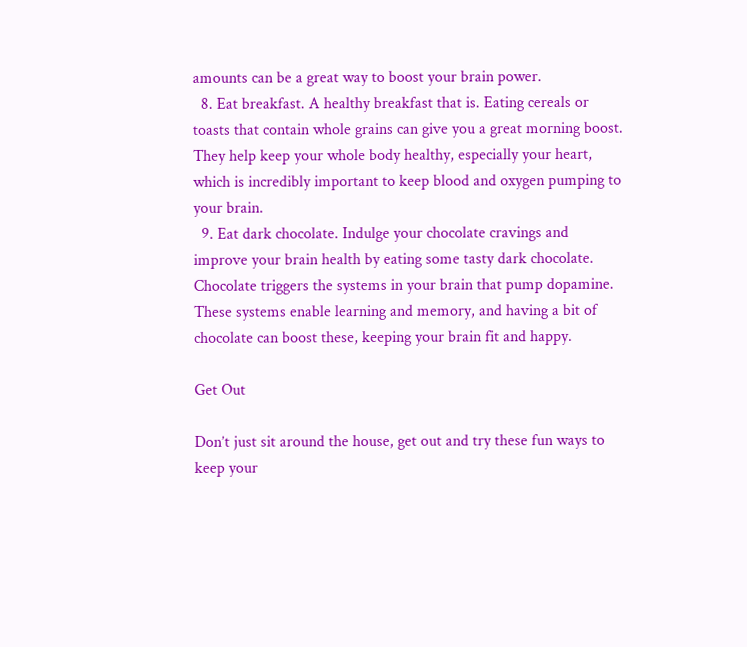amounts can be a great way to boost your brain power.
  8. Eat breakfast. A healthy breakfast that is. Eating cereals or toasts that contain whole grains can give you a great morning boost. They help keep your whole body healthy, especially your heart, which is incredibly important to keep blood and oxygen pumping to your brain.
  9. Eat dark chocolate. Indulge your chocolate cravings and improve your brain health by eating some tasty dark chocolate. Chocolate triggers the systems in your brain that pump dopamine. These systems enable learning and memory, and having a bit of chocolate can boost these, keeping your brain fit and happy.

Get Out

Don’t just sit around the house, get out and try these fun ways to keep your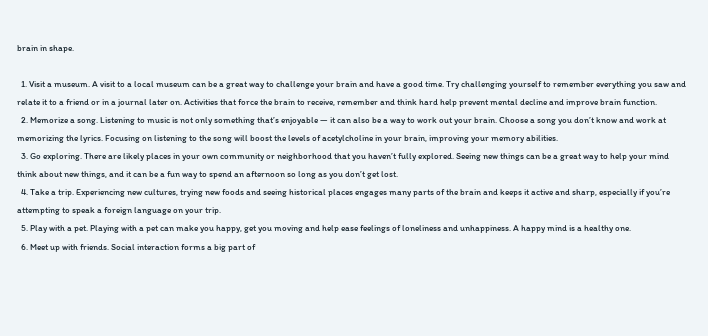brain in shape.

  1. Visit a museum. A visit to a local museum can be a great way to challenge your brain and have a good time. Try challenging yourself to remember everything you saw and relate it to a friend or in a journal later on. Activities that force the brain to receive, remember and think hard help prevent mental decline and improve brain function.
  2. Memorize a song. Listening to music is not only something that’s enjoyable — it can also be a way to work out your brain. Choose a song you don’t know and work at memorizing the lyrics. Focusing on listening to the song will boost the levels of acetylcholine in your brain, improving your memory abilities.
  3. Go exploring. There are likely places in your own community or neighborhood that you haven’t fully explored. Seeing new things can be a great way to help your mind think about new things, and it can be a fun way to spend an afternoon so long as you don’t get lost.
  4. Take a trip. Experiencing new cultures, trying new foods and seeing historical places engages many parts of the brain and keeps it active and sharp, especially if you’re attempting to speak a foreign language on your trip.
  5. Play with a pet. Playing with a pet can make you happy, get you moving and help ease feelings of loneliness and unhappiness. A happy mind is a healthy one.
  6. Meet up with friends. Social interaction forms a big part of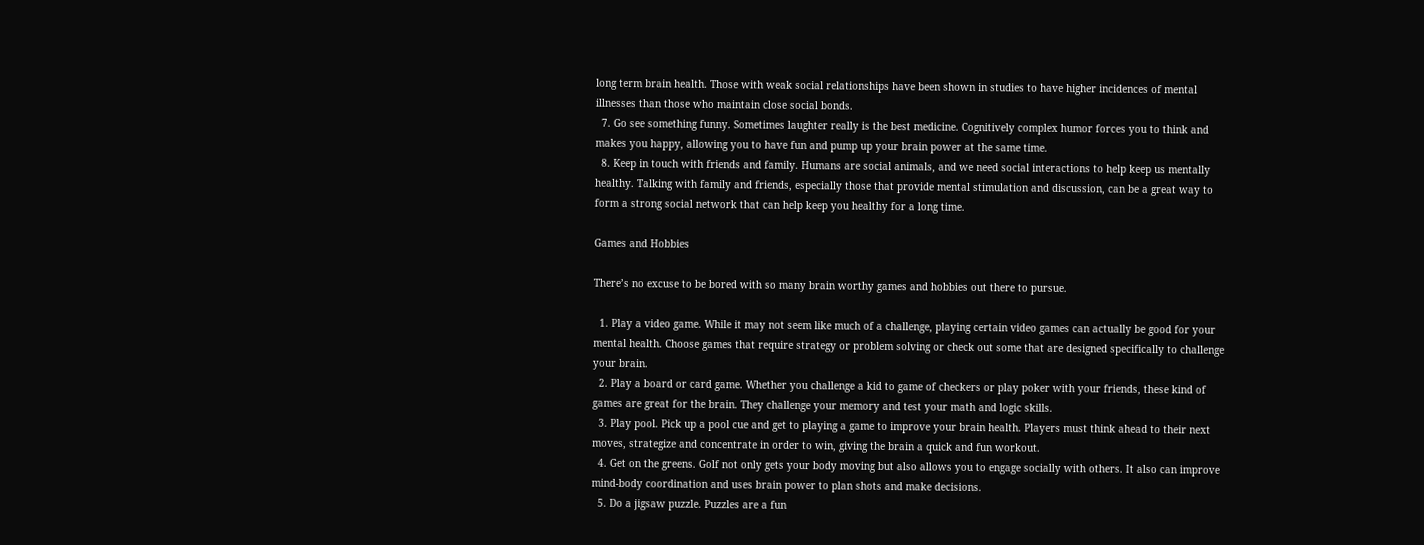long term brain health. Those with weak social relationships have been shown in studies to have higher incidences of mental illnesses than those who maintain close social bonds.
  7. Go see something funny. Sometimes laughter really is the best medicine. Cognitively complex humor forces you to think and makes you happy, allowing you to have fun and pump up your brain power at the same time.
  8. Keep in touch with friends and family. Humans are social animals, and we need social interactions to help keep us mentally healthy. Talking with family and friends, especially those that provide mental stimulation and discussion, can be a great way to form a strong social network that can help keep you healthy for a long time.

Games and Hobbies

There’s no excuse to be bored with so many brain worthy games and hobbies out there to pursue.

  1. Play a video game. While it may not seem like much of a challenge, playing certain video games can actually be good for your mental health. Choose games that require strategy or problem solving or check out some that are designed specifically to challenge your brain.
  2. Play a board or card game. Whether you challenge a kid to game of checkers or play poker with your friends, these kind of games are great for the brain. They challenge your memory and test your math and logic skills.
  3. Play pool. Pick up a pool cue and get to playing a game to improve your brain health. Players must think ahead to their next moves, strategize and concentrate in order to win, giving the brain a quick and fun workout.
  4. Get on the greens. Golf not only gets your body moving but also allows you to engage socially with others. It also can improve mind-body coordination and uses brain power to plan shots and make decisions.
  5. Do a jigsaw puzzle. Puzzles are a fun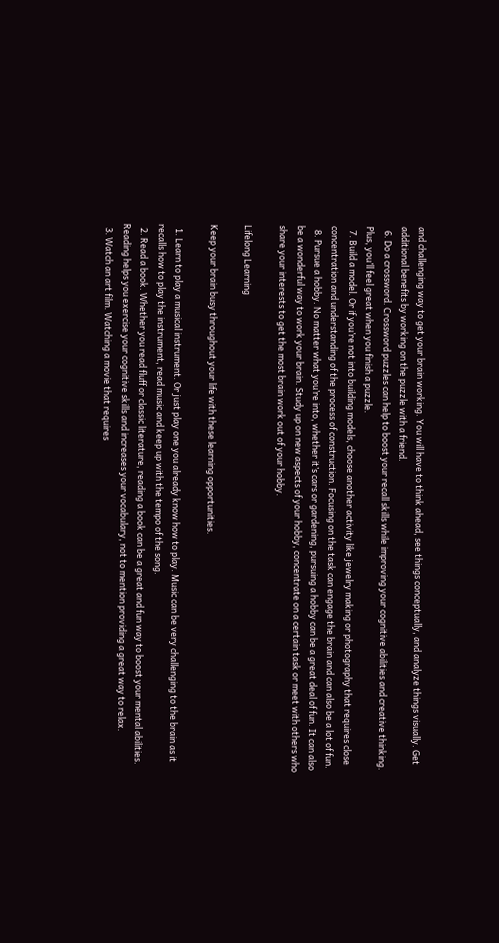and challenging way to get your brain working. You will have to think ahead, see things conceptually, and analyze things visually. Get additional benefits by working on the puzzle with a friend.
  6. Do a crossword. Crossword puzzles can help to boost your recall skills while improving your cognitive abilities and creative thinking. Plus, you’ll feel great when you finish a puzzle.
  7. Build a model. Or if you’re not into building models, choose another activity like jewelry making or photography that requires close concentration and understanding of the process of construction. Focusing on the task can engage the brain and can also be a lot of fun.
  8. Pursue a hobby. No matter what you’re into, whether it’s cars or gardening, pursuing a hobby can be a great deal of fun. It can also be a wonderful way to work your brain. Study up on new aspects of your hobby, concentrate on a certain task or meet with others who share your interests to get the most brain work out of your hobby.

Lifelong Learning

Keep your brain busy throughout your life with these learning opportunities.

  1. Learn to play a musical instrument. Or just play one you already know how to play. Music can be very challenging to the brain as it recalls how to play the instrument, read music and keep up with the tempo of the song.
  2. Read a book. Whether you read fluff or classic literature, reading a book can be a great and fun way to boost your mental abilities. Reading helps you exercise your cognitive skills and increases your vocabulary, not to mention providing a great way to relax.
  3. Watch an art film. Watching a movie that requires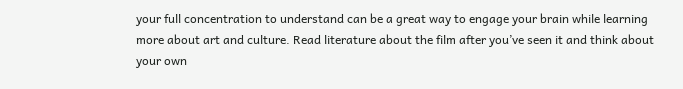your full concentration to understand can be a great way to engage your brain while learning more about art and culture. Read literature about the film after you’ve seen it and think about your own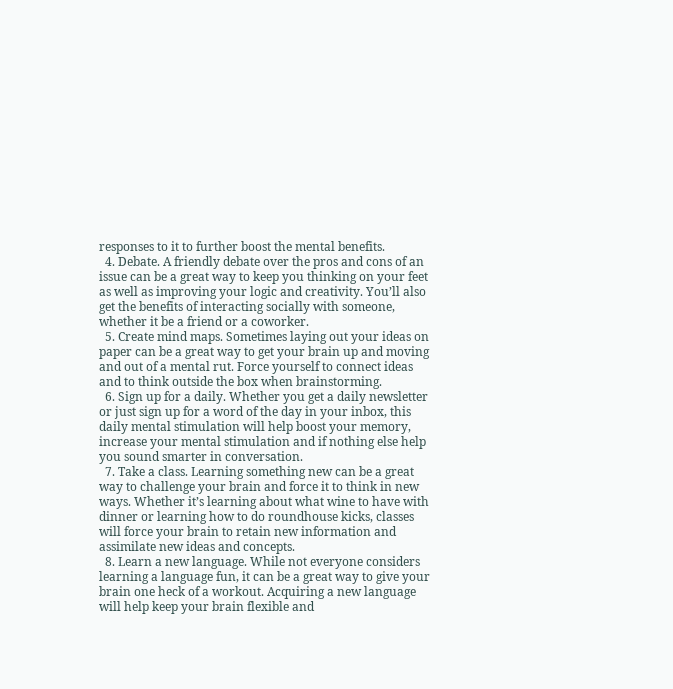responses to it to further boost the mental benefits.
  4. Debate. A friendly debate over the pros and cons of an issue can be a great way to keep you thinking on your feet as well as improving your logic and creativity. You’ll also get the benefits of interacting socially with someone, whether it be a friend or a coworker.
  5. Create mind maps. Sometimes laying out your ideas on paper can be a great way to get your brain up and moving and out of a mental rut. Force yourself to connect ideas and to think outside the box when brainstorming.
  6. Sign up for a daily. Whether you get a daily newsletter or just sign up for a word of the day in your inbox, this daily mental stimulation will help boost your memory, increase your mental stimulation and if nothing else help you sound smarter in conversation.
  7. Take a class. Learning something new can be a great way to challenge your brain and force it to think in new ways. Whether it’s learning about what wine to have with dinner or learning how to do roundhouse kicks, classes will force your brain to retain new information and assimilate new ideas and concepts.
  8. Learn a new language. While not everyone considers learning a language fun, it can be a great way to give your brain one heck of a workout. Acquiring a new language will help keep your brain flexible and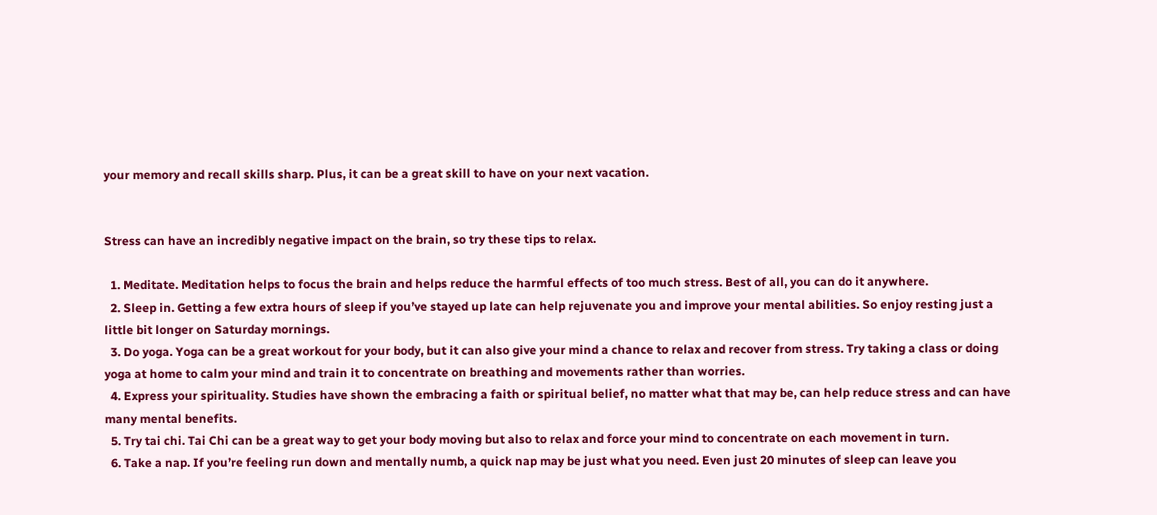your memory and recall skills sharp. Plus, it can be a great skill to have on your next vacation.


Stress can have an incredibly negative impact on the brain, so try these tips to relax.

  1. Meditate. Meditation helps to focus the brain and helps reduce the harmful effects of too much stress. Best of all, you can do it anywhere.
  2. Sleep in. Getting a few extra hours of sleep if you’ve stayed up late can help rejuvenate you and improve your mental abilities. So enjoy resting just a little bit longer on Saturday mornings.
  3. Do yoga. Yoga can be a great workout for your body, but it can also give your mind a chance to relax and recover from stress. Try taking a class or doing yoga at home to calm your mind and train it to concentrate on breathing and movements rather than worries.
  4. Express your spirituality. Studies have shown the embracing a faith or spiritual belief, no matter what that may be, can help reduce stress and can have many mental benefits.
  5. Try tai chi. Tai Chi can be a great way to get your body moving but also to relax and force your mind to concentrate on each movement in turn.
  6. Take a nap. If you’re feeling run down and mentally numb, a quick nap may be just what you need. Even just 20 minutes of sleep can leave you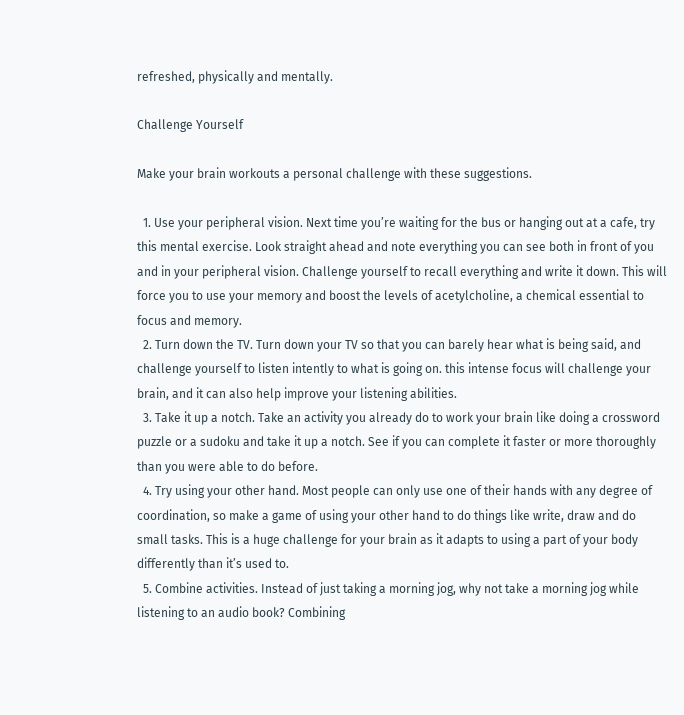refreshed, physically and mentally.

Challenge Yourself

Make your brain workouts a personal challenge with these suggestions.

  1. Use your peripheral vision. Next time you’re waiting for the bus or hanging out at a cafe, try this mental exercise. Look straight ahead and note everything you can see both in front of you and in your peripheral vision. Challenge yourself to recall everything and write it down. This will force you to use your memory and boost the levels of acetylcholine, a chemical essential to focus and memory.
  2. Turn down the TV. Turn down your TV so that you can barely hear what is being said, and challenge yourself to listen intently to what is going on. this intense focus will challenge your brain, and it can also help improve your listening abilities.
  3. Take it up a notch. Take an activity you already do to work your brain like doing a crossword puzzle or a sudoku and take it up a notch. See if you can complete it faster or more thoroughly than you were able to do before.
  4. Try using your other hand. Most people can only use one of their hands with any degree of coordination, so make a game of using your other hand to do things like write, draw and do small tasks. This is a huge challenge for your brain as it adapts to using a part of your body differently than it’s used to.
  5. Combine activities. Instead of just taking a morning jog, why not take a morning jog while listening to an audio book? Combining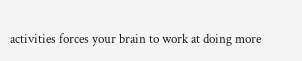activities forces your brain to work at doing more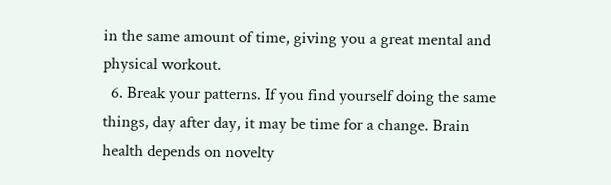in the same amount of time, giving you a great mental and physical workout.
  6. Break your patterns. If you find yourself doing the same things, day after day, it may be time for a change. Brain health depends on novelty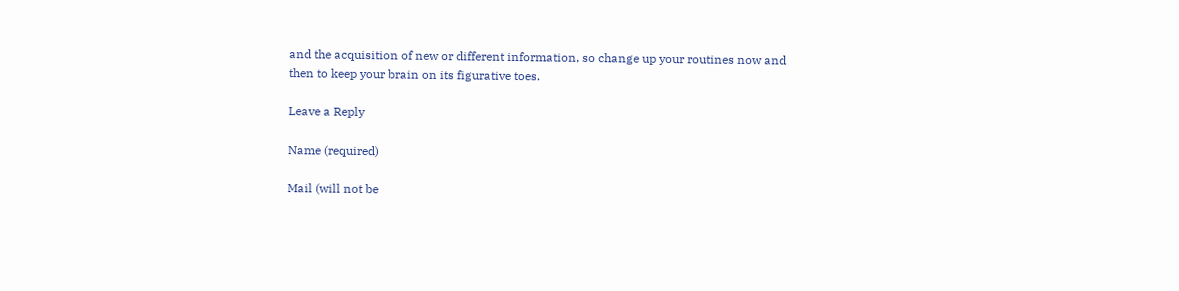and the acquisition of new or different information, so change up your routines now and then to keep your brain on its figurative toes.

Leave a Reply

Name (required)

Mail (will not be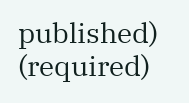published) (required)